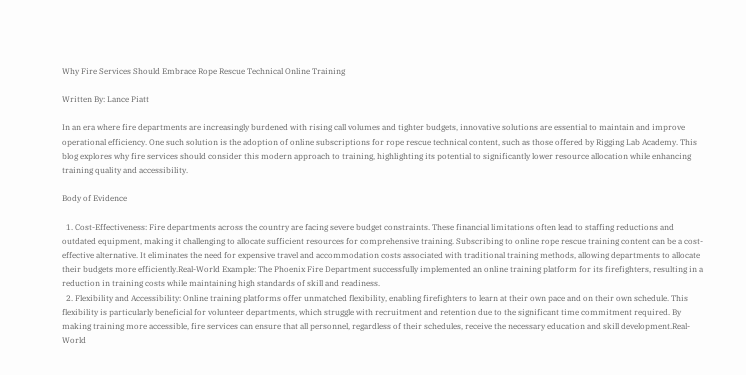Why Fire Services Should Embrace Rope Rescue Technical Online Training

Written By: Lance Piatt

In an era where fire departments are increasingly burdened with rising call volumes and tighter budgets, innovative solutions are essential to maintain and improve operational efficiency. One such solution is the adoption of online subscriptions for rope rescue technical content, such as those offered by Rigging Lab Academy. This blog explores why fire services should consider this modern approach to training, highlighting its potential to significantly lower resource allocation while enhancing training quality and accessibility.

Body of Evidence

  1. Cost-Effectiveness: Fire departments across the country are facing severe budget constraints. These financial limitations often lead to staffing reductions and outdated equipment, making it challenging to allocate sufficient resources for comprehensive training. Subscribing to online rope rescue training content can be a cost-effective alternative. It eliminates the need for expensive travel and accommodation costs associated with traditional training methods, allowing departments to allocate their budgets more efficiently.Real-World Example: The Phoenix Fire Department successfully implemented an online training platform for its firefighters, resulting in a reduction in training costs while maintaining high standards of skill and readiness.
  2. Flexibility and Accessibility: Online training platforms offer unmatched flexibility, enabling firefighters to learn at their own pace and on their own schedule. This flexibility is particularly beneficial for volunteer departments, which struggle with recruitment and retention due to the significant time commitment required. By making training more accessible, fire services can ensure that all personnel, regardless of their schedules, receive the necessary education and skill development.Real-World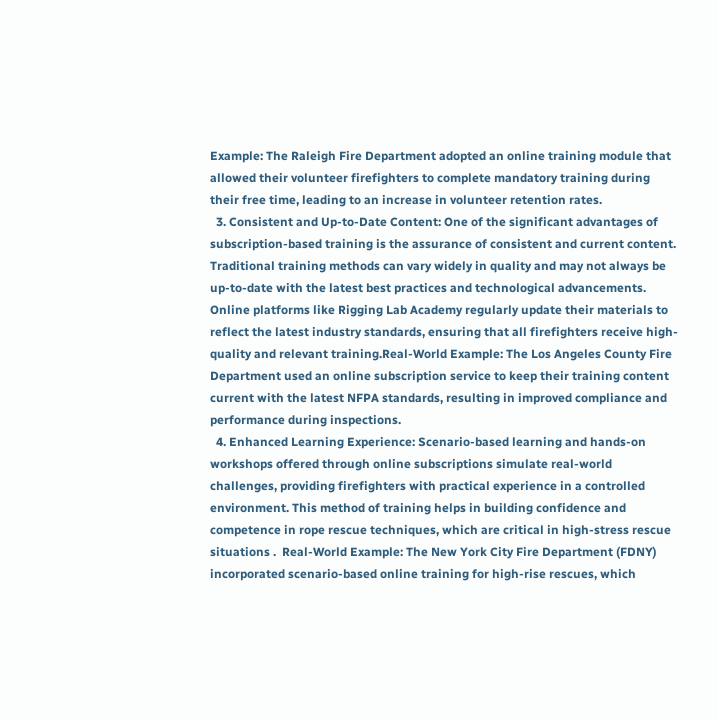Example: The Raleigh Fire Department adopted an online training module that allowed their volunteer firefighters to complete mandatory training during their free time, leading to an increase in volunteer retention rates.
  3. Consistent and Up-to-Date Content: One of the significant advantages of subscription-based training is the assurance of consistent and current content. Traditional training methods can vary widely in quality and may not always be up-to-date with the latest best practices and technological advancements. Online platforms like Rigging Lab Academy regularly update their materials to reflect the latest industry standards, ensuring that all firefighters receive high-quality and relevant training.Real-World Example: The Los Angeles County Fire Department used an online subscription service to keep their training content current with the latest NFPA standards, resulting in improved compliance and performance during inspections.
  4. Enhanced Learning Experience: Scenario-based learning and hands-on workshops offered through online subscriptions simulate real-world challenges, providing firefighters with practical experience in a controlled environment. This method of training helps in building confidence and competence in rope rescue techniques, which are critical in high-stress rescue situations .  Real-World Example: The New York City Fire Department (FDNY) incorporated scenario-based online training for high-rise rescues, which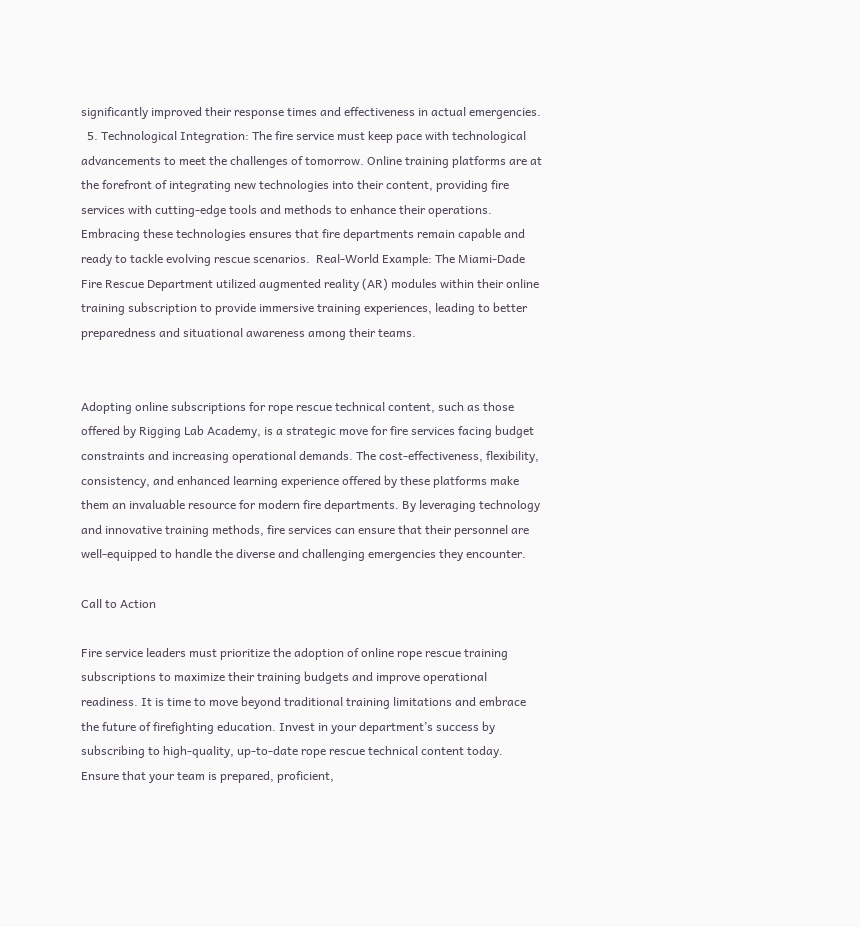significantly improved their response times and effectiveness in actual emergencies.
  5. Technological Integration: The fire service must keep pace with technological advancements to meet the challenges of tomorrow. Online training platforms are at the forefront of integrating new technologies into their content, providing fire services with cutting-edge tools and methods to enhance their operations. Embracing these technologies ensures that fire departments remain capable and ready to tackle evolving rescue scenarios.  Real-World Example: The Miami-Dade Fire Rescue Department utilized augmented reality (AR) modules within their online training subscription to provide immersive training experiences, leading to better preparedness and situational awareness among their teams.


Adopting online subscriptions for rope rescue technical content, such as those offered by Rigging Lab Academy, is a strategic move for fire services facing budget constraints and increasing operational demands. The cost-effectiveness, flexibility, consistency, and enhanced learning experience offered by these platforms make them an invaluable resource for modern fire departments. By leveraging technology and innovative training methods, fire services can ensure that their personnel are well-equipped to handle the diverse and challenging emergencies they encounter.

Call to Action

Fire service leaders must prioritize the adoption of online rope rescue training subscriptions to maximize their training budgets and improve operational readiness. It is time to move beyond traditional training limitations and embrace the future of firefighting education. Invest in your department’s success by subscribing to high-quality, up-to-date rope rescue technical content today. Ensure that your team is prepared, proficient,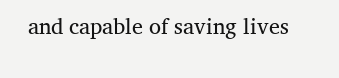and capable of saving lives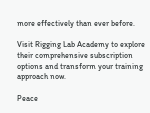more effectively than ever before.

Visit Rigging Lab Academy to explore their comprehensive subscription options and transform your training approach now.

Peace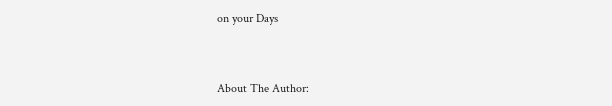on your Days



About The Author: